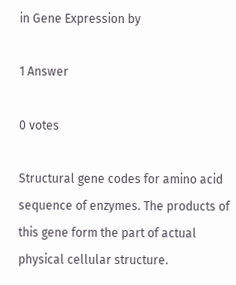in Gene Expression by

1 Answer

0 votes

Structural gene codes for amino acid sequence of enzymes. The products of this gene form the part of actual physical cellular structure.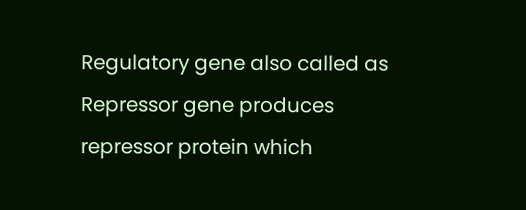Regulatory gene also called as Repressor gene produces  repressor protein which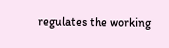regulates the working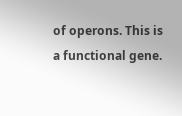of operons. This is a functional gene.